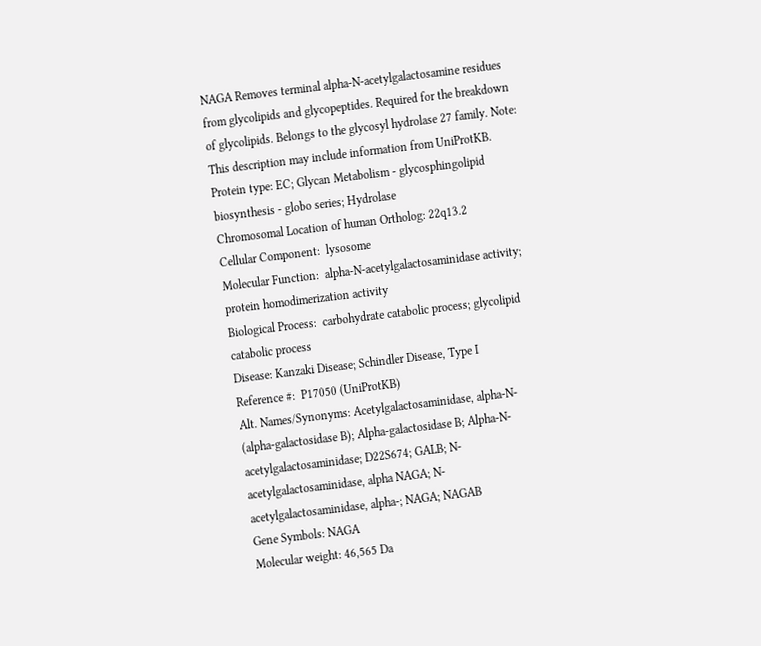NAGA Removes terminal alpha-N-acetylgalactosamine residues from glycolipids and glycopeptides. Required for the breakdown of glycolipids. Belongs to the glycosyl hydrolase 27 family. Note: This description may include information from UniProtKB.
Protein type: EC; Glycan Metabolism - glycosphingolipid biosynthesis - globo series; Hydrolase
Chromosomal Location of human Ortholog: 22q13.2
Cellular Component:  lysosome
Molecular Function:  alpha-N-acetylgalactosaminidase activity; protein homodimerization activity
Biological Process:  carbohydrate catabolic process; glycolipid catabolic process
Disease: Kanzaki Disease; Schindler Disease, Type I
Reference #:  P17050 (UniProtKB)
Alt. Names/Synonyms: Acetylgalactosaminidase, alpha-N- (alpha-galactosidase B); Alpha-galactosidase B; Alpha-N-acetylgalactosaminidase; D22S674; GALB; N-acetylgalactosaminidase, alpha NAGA; N-acetylgalactosaminidase, alpha-; NAGA; NAGAB
Gene Symbols: NAGA
Molecular weight: 46,565 Da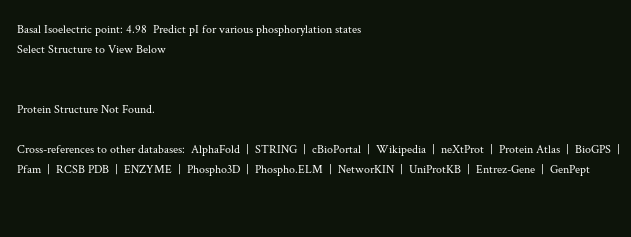Basal Isoelectric point: 4.98  Predict pI for various phosphorylation states
Select Structure to View Below


Protein Structure Not Found.

Cross-references to other databases:  AlphaFold  |  STRING  |  cBioPortal  |  Wikipedia  |  neXtProt  |  Protein Atlas  |  BioGPS  |  Pfam  |  RCSB PDB  |  ENZYME  |  Phospho3D  |  Phospho.ELM  |  NetworKIN  |  UniProtKB  |  Entrez-Gene  |  GenPept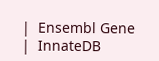|  Ensembl Gene  |  InnateDB